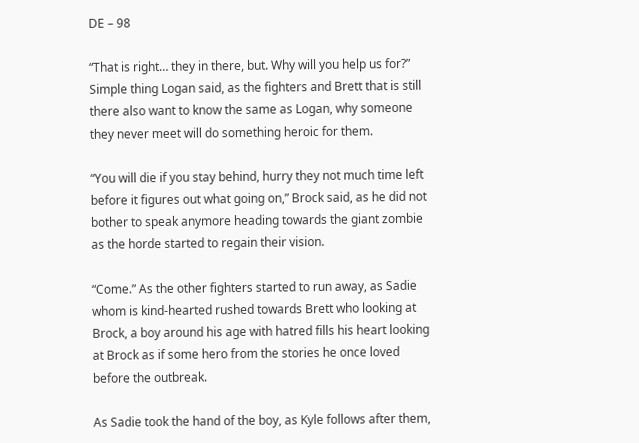DE – 98

“That is right… they in there, but. Why will you help us for?” Simple thing Logan said, as the fighters and Brett that is still there also want to know the same as Logan, why someone they never meet will do something heroic for them.

“You will die if you stay behind, hurry they not much time left before it figures out what going on,” Brock said, as he did not bother to speak anymore heading towards the giant zombie as the horde started to regain their vision.

“Come.” As the other fighters started to run away, as Sadie whom is kind-hearted rushed towards Brett who looking at Brock, a boy around his age with hatred fills his heart looking at Brock as if some hero from the stories he once loved before the outbreak.

As Sadie took the hand of the boy, as Kyle follows after them,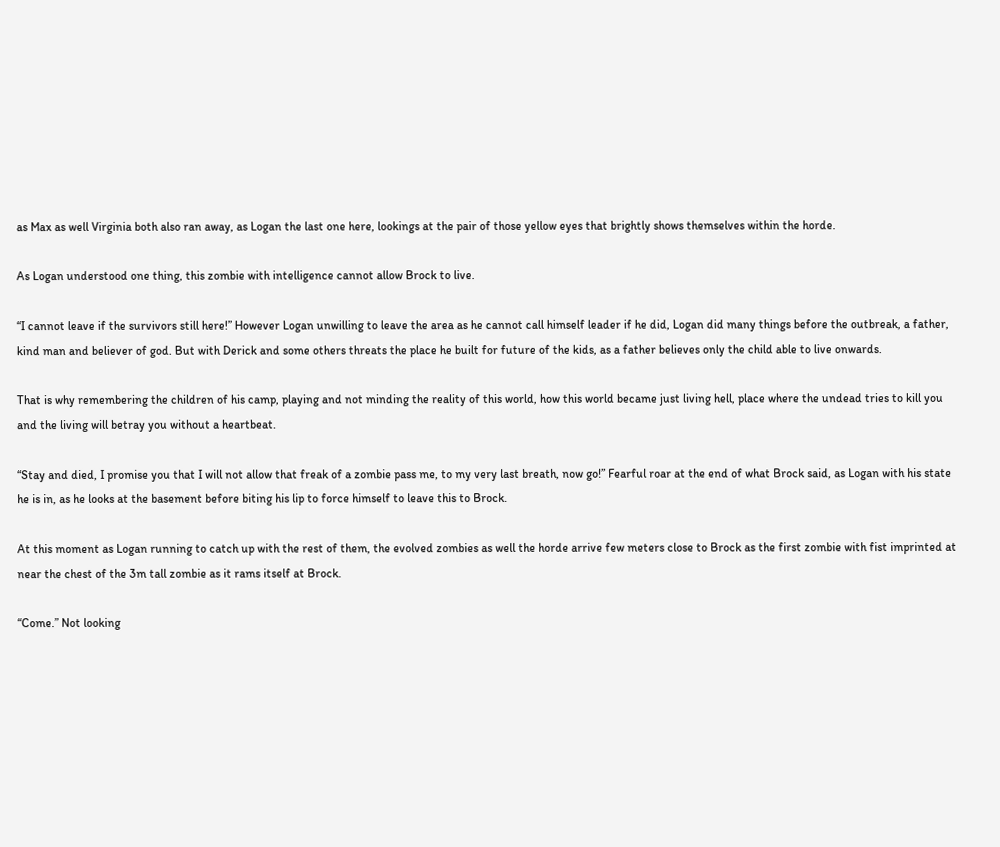as Max as well Virginia both also ran away, as Logan the last one here, lookings at the pair of those yellow eyes that brightly shows themselves within the horde.

As Logan understood one thing, this zombie with intelligence cannot allow Brock to live.

“I cannot leave if the survivors still here!” However Logan unwilling to leave the area as he cannot call himself leader if he did, Logan did many things before the outbreak, a father, kind man and believer of god. But with Derick and some others threats the place he built for future of the kids, as a father believes only the child able to live onwards.

That is why remembering the children of his camp, playing and not minding the reality of this world, how this world became just living hell, place where the undead tries to kill you and the living will betray you without a heartbeat.

“Stay and died, I promise you that I will not allow that freak of a zombie pass me, to my very last breath, now go!” Fearful roar at the end of what Brock said, as Logan with his state he is in, as he looks at the basement before biting his lip to force himself to leave this to Brock.

At this moment as Logan running to catch up with the rest of them, the evolved zombies as well the horde arrive few meters close to Brock as the first zombie with fist imprinted at near the chest of the 3m tall zombie as it rams itself at Brock.

“Come.” Not looking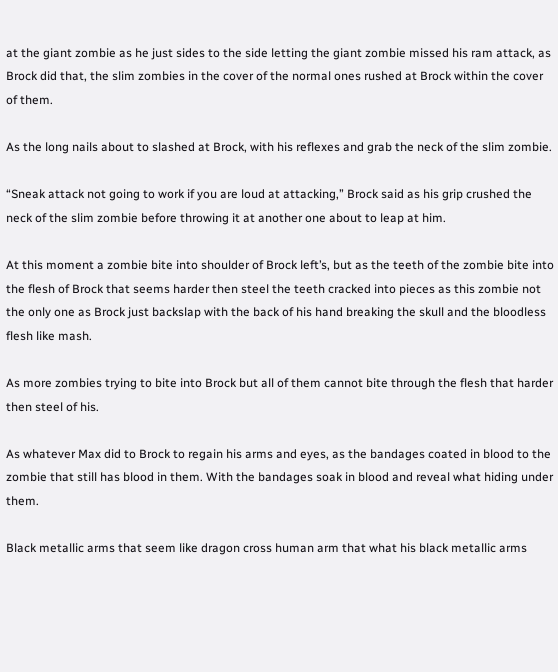at the giant zombie as he just sides to the side letting the giant zombie missed his ram attack, as Brock did that, the slim zombies in the cover of the normal ones rushed at Brock within the cover of them.

As the long nails about to slashed at Brock, with his reflexes and grab the neck of the slim zombie.

“Sneak attack not going to work if you are loud at attacking,” Brock said as his grip crushed the neck of the slim zombie before throwing it at another one about to leap at him.

At this moment a zombie bite into shoulder of Brock left’s, but as the teeth of the zombie bite into the flesh of Brock that seems harder then steel the teeth cracked into pieces as this zombie not the only one as Brock just backslap with the back of his hand breaking the skull and the bloodless flesh like mash.

As more zombies trying to bite into Brock but all of them cannot bite through the flesh that harder then steel of his.

As whatever Max did to Brock to regain his arms and eyes, as the bandages coated in blood to the zombie that still has blood in them. With the bandages soak in blood and reveal what hiding under them.

Black metallic arms that seem like dragon cross human arm that what his black metallic arms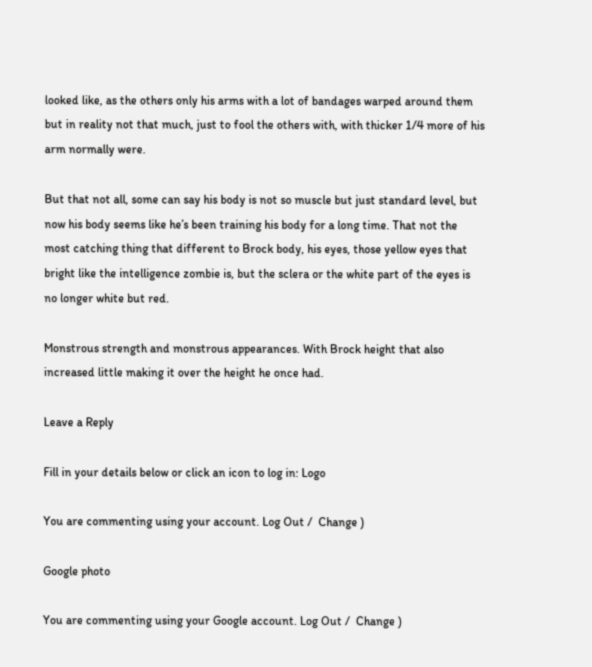looked like, as the others only his arms with a lot of bandages warped around them but in reality not that much, just to fool the others with, with thicker 1/4 more of his arm normally were.

But that not all, some can say his body is not so muscle but just standard level, but now his body seems like he’s been training his body for a long time. That not the most catching thing that different to Brock body, his eyes, those yellow eyes that bright like the intelligence zombie is, but the sclera or the white part of the eyes is no longer white but red.

Monstrous strength and monstrous appearances. With Brock height that also increased little making it over the height he once had.

Leave a Reply

Fill in your details below or click an icon to log in: Logo

You are commenting using your account. Log Out /  Change )

Google photo

You are commenting using your Google account. Log Out /  Change )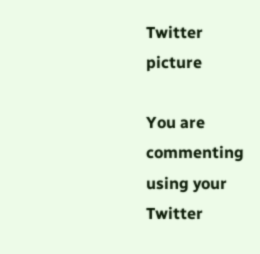Twitter picture

You are commenting using your Twitter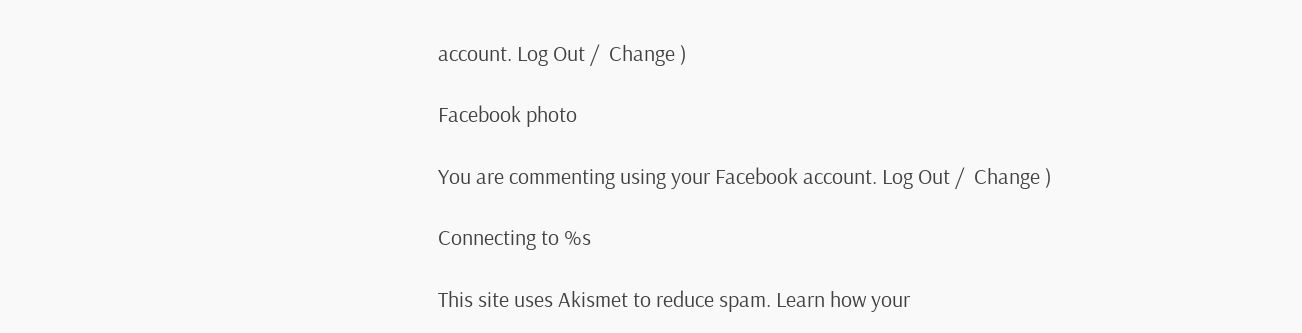account. Log Out /  Change )

Facebook photo

You are commenting using your Facebook account. Log Out /  Change )

Connecting to %s

This site uses Akismet to reduce spam. Learn how your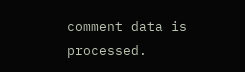comment data is processed.